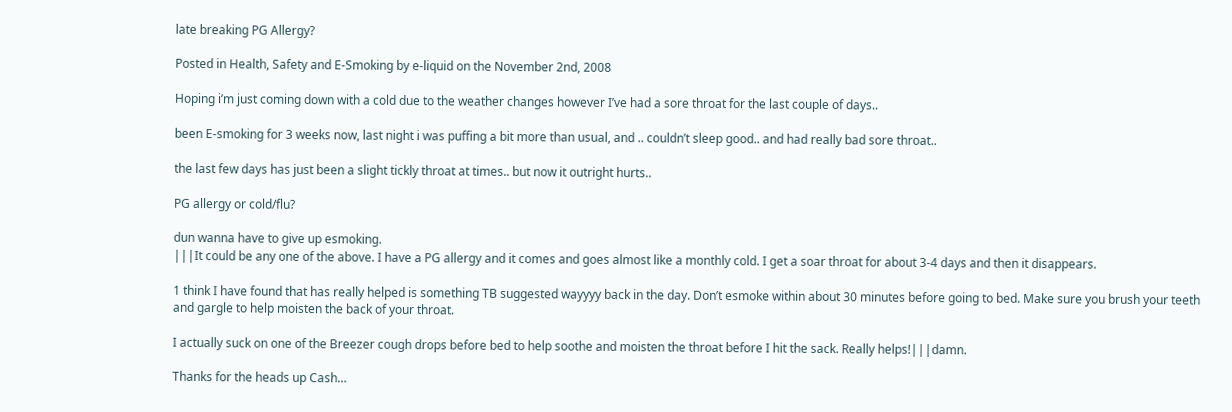late breaking PG Allergy?

Posted in Health, Safety and E-Smoking by e-liquid on the November 2nd, 2008

Hoping i’m just coming down with a cold due to the weather changes however I’ve had a sore throat for the last couple of days..

been E-smoking for 3 weeks now, last night i was puffing a bit more than usual, and .. couldn’t sleep good.. and had really bad sore throat..

the last few days has just been a slight tickly throat at times.. but now it outright hurts..

PG allergy or cold/flu?

dun wanna have to give up esmoking.
|||It could be any one of the above. I have a PG allergy and it comes and goes almost like a monthly cold. I get a soar throat for about 3-4 days and then it disappears.

1 think I have found that has really helped is something TB suggested wayyyy back in the day. Don’t esmoke within about 30 minutes before going to bed. Make sure you brush your teeth and gargle to help moisten the back of your throat.

I actually suck on one of the Breezer cough drops before bed to help soothe and moisten the throat before I hit the sack. Really helps!|||damn.

Thanks for the heads up Cash…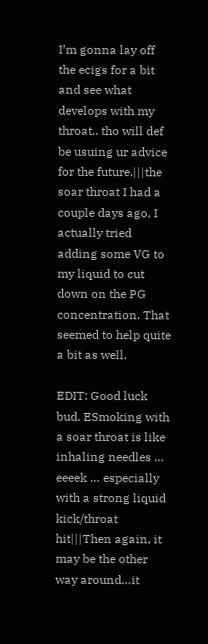I’m gonna lay off the ecigs for a bit and see what develops with my throat.. tho will def be usuing ur advice for the future.|||the soar throat I had a couple days ago, I actually tried adding some VG to my liquid to cut down on the PG concentration. That seemed to help quite a bit as well.

EDIT: Good luck bud. ESmoking with a soar throat is like inhaling needles … eeeek … especially with a strong liquid kick/throat hit|||Then again, it may be the other way around…it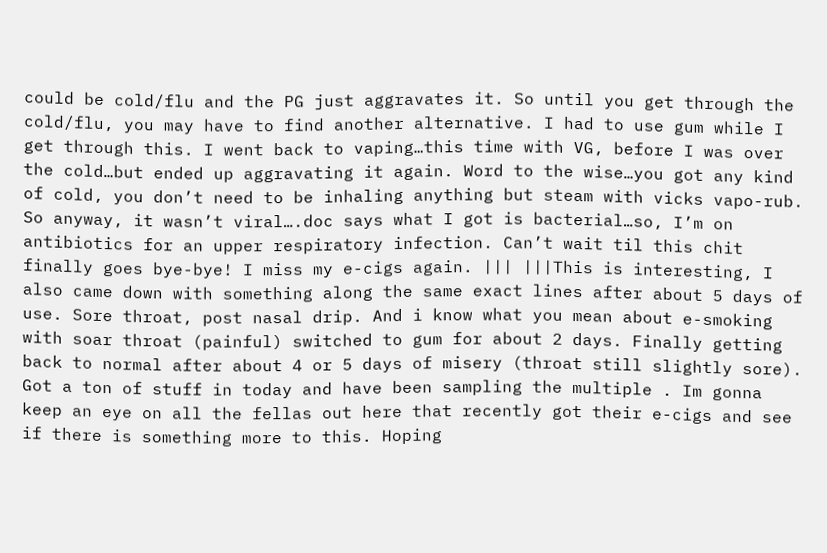could be cold/flu and the PG just aggravates it. So until you get through the cold/flu, you may have to find another alternative. I had to use gum while I get through this. I went back to vaping…this time with VG, before I was over the cold…but ended up aggravating it again. Word to the wise…you got any kind of cold, you don’t need to be inhaling anything but steam with vicks vapo-rub. So anyway, it wasn’t viral….doc says what I got is bacterial…so, I’m on antibiotics for an upper respiratory infection. Can’t wait til this chit finally goes bye-bye! I miss my e-cigs again. ||| |||This is interesting, I also came down with something along the same exact lines after about 5 days of use. Sore throat, post nasal drip. And i know what you mean about e-smoking with soar throat (painful) switched to gum for about 2 days. Finally getting back to normal after about 4 or 5 days of misery (throat still slightly sore). Got a ton of stuff in today and have been sampling the multiple . Im gonna keep an eye on all the fellas out here that recently got their e-cigs and see if there is something more to this. Hoping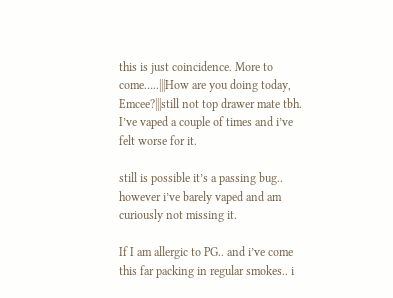this is just coincidence. More to come…..|||How are you doing today, Emcee?|||still not top drawer mate tbh. I’ve vaped a couple of times and i’ve felt worse for it.

still is possible it’s a passing bug.. however i’ve barely vaped and am curiously not missing it.

If I am allergic to PG.. and i’ve come this far packing in regular smokes.. i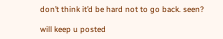don’t think it’d be hard not to go back. seen?

will keep u posted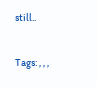still..


Tags: , , ,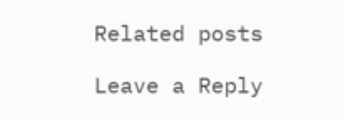Related posts

Leave a Reply